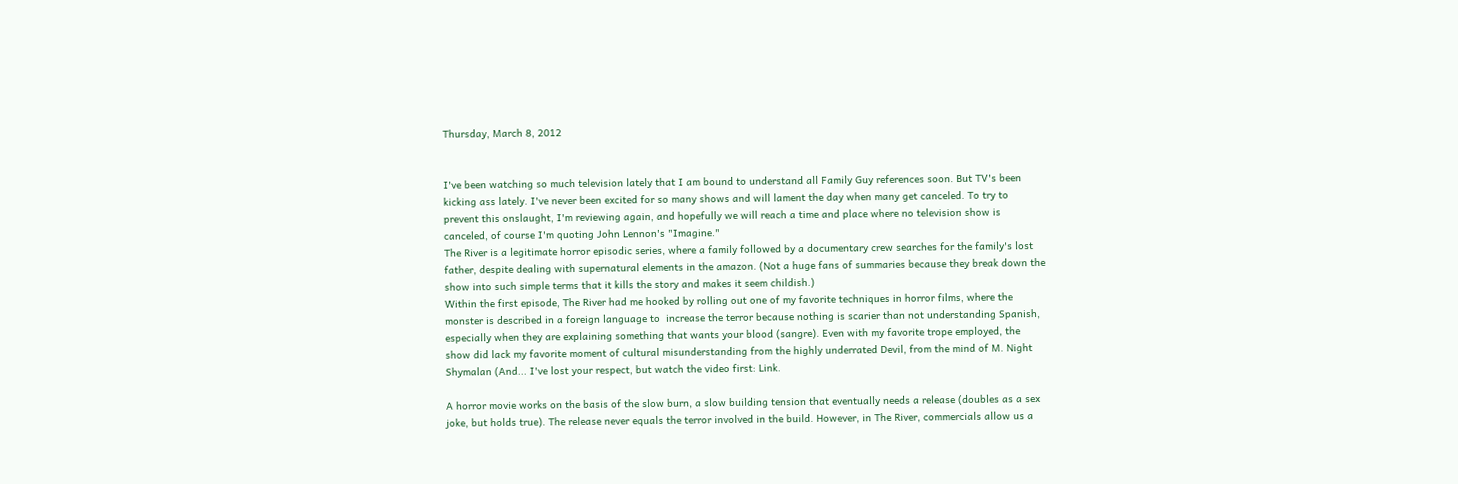Thursday, March 8, 2012


I've been watching so much television lately that I am bound to understand all Family Guy references soon. But TV's been kicking ass lately. I've never been excited for so many shows and will lament the day when many get canceled. To try to prevent this onslaught, I'm reviewing again, and hopefully we will reach a time and place where no television show is canceled, of course I'm quoting John Lennon's "Imagine."
The River is a legitimate horror episodic series, where a family followed by a documentary crew searches for the family's lost father, despite dealing with supernatural elements in the amazon. (Not a huge fans of summaries because they break down the show into such simple terms that it kills the story and makes it seem childish.)
Within the first episode, The River had me hooked by rolling out one of my favorite techniques in horror films, where the monster is described in a foreign language to  increase the terror because nothing is scarier than not understanding Spanish, especially when they are explaining something that wants your blood (sangre). Even with my favorite trope employed, the show did lack my favorite moment of cultural misunderstanding from the highly underrated Devil, from the mind of M. Night Shymalan (And... I've lost your respect, but watch the video first: Link.

A horror movie works on the basis of the slow burn, a slow building tension that eventually needs a release (doubles as a sex joke, but holds true). The release never equals the terror involved in the build. However, in The River, commercials allow us a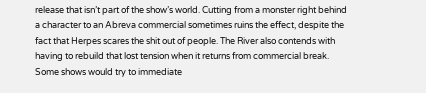release that isn’t part of the show’s world. Cutting from a monster right behind a character to an Abreva commercial sometimes ruins the effect, despite the fact that Herpes scares the shit out of people. The River also contends with having to rebuild that lost tension when it returns from commercial break. Some shows would try to immediate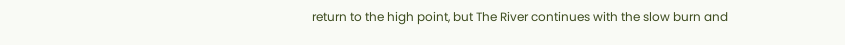return to the high point, but The River continues with the slow burn and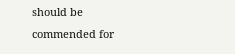should be commended for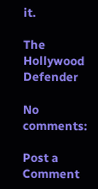it.

The Hollywood Defender

No comments:

Post a Comment